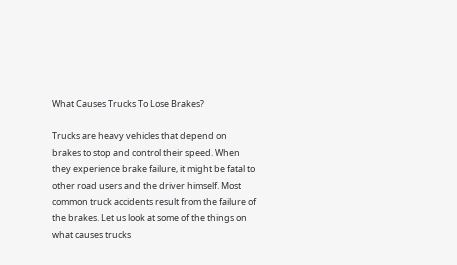What Causes Trucks To Lose Brakes?

Trucks are heavy vehicles that depend on brakes to stop and control their speed. When they experience brake failure, it might be fatal to other road users and the driver himself. Most common truck accidents result from the failure of the brakes. Let us look at some of the things on what causes trucks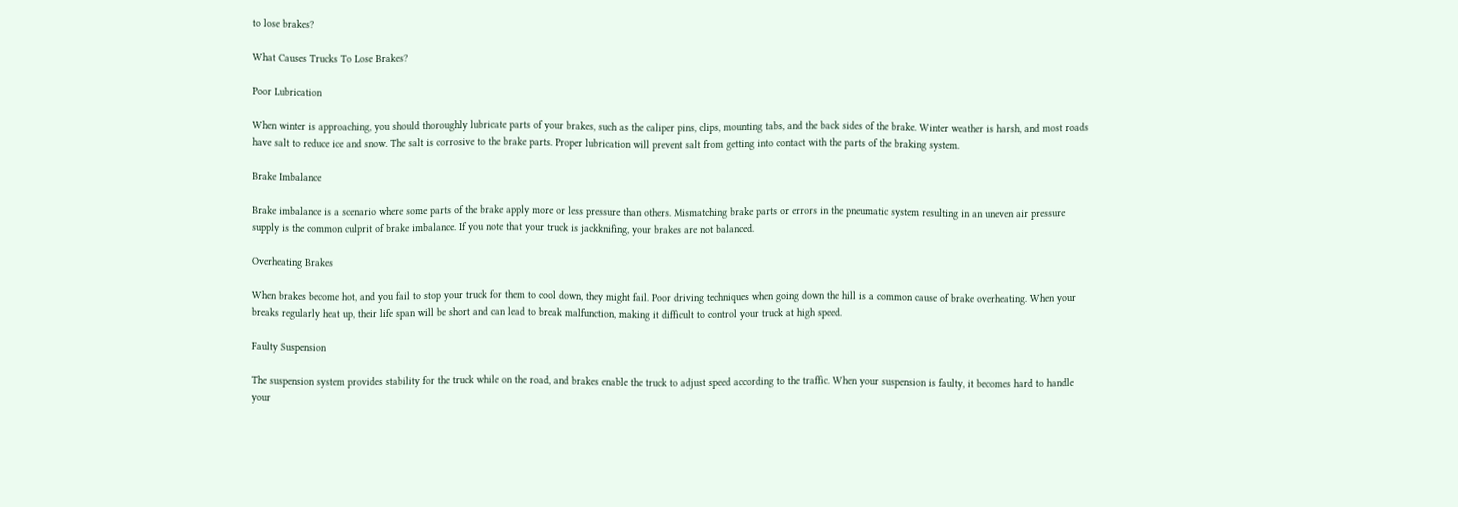to lose brakes?

What Causes Trucks To Lose Brakes?

Poor Lubrication

When winter is approaching, you should thoroughly lubricate parts of your brakes, such as the caliper pins, clips, mounting tabs, and the back sides of the brake. Winter weather is harsh, and most roads have salt to reduce ice and snow. The salt is corrosive to the brake parts. Proper lubrication will prevent salt from getting into contact with the parts of the braking system.

Brake Imbalance

Brake imbalance is a scenario where some parts of the brake apply more or less pressure than others. Mismatching brake parts or errors in the pneumatic system resulting in an uneven air pressure supply is the common culprit of brake imbalance. If you note that your truck is jackknifing, your brakes are not balanced.

Overheating Brakes

When brakes become hot, and you fail to stop your truck for them to cool down, they might fail. Poor driving techniques when going down the hill is a common cause of brake overheating. When your breaks regularly heat up, their life span will be short and can lead to break malfunction, making it difficult to control your truck at high speed.

Faulty Suspension

The suspension system provides stability for the truck while on the road, and brakes enable the truck to adjust speed according to the traffic. When your suspension is faulty, it becomes hard to handle your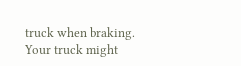truck when braking. Your truck might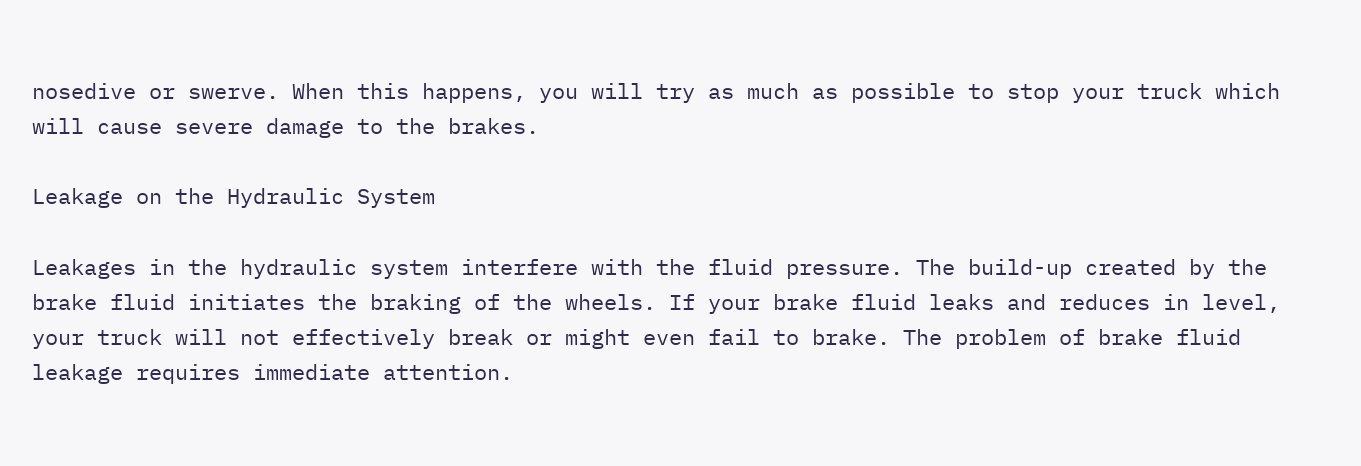nosedive or swerve. When this happens, you will try as much as possible to stop your truck which will cause severe damage to the brakes.

Leakage on the Hydraulic System

Leakages in the hydraulic system interfere with the fluid pressure. The build-up created by the brake fluid initiates the braking of the wheels. If your brake fluid leaks and reduces in level, your truck will not effectively break or might even fail to brake. The problem of brake fluid leakage requires immediate attention.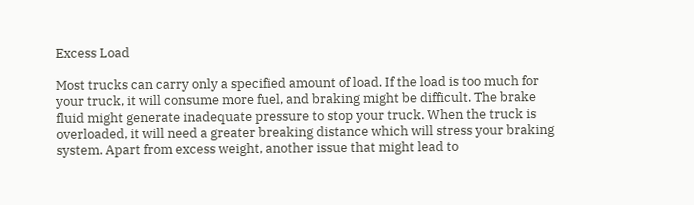Excess Load

Most trucks can carry only a specified amount of load. If the load is too much for your truck, it will consume more fuel, and braking might be difficult. The brake fluid might generate inadequate pressure to stop your truck. When the truck is overloaded, it will need a greater breaking distance which will stress your braking system. Apart from excess weight, another issue that might lead to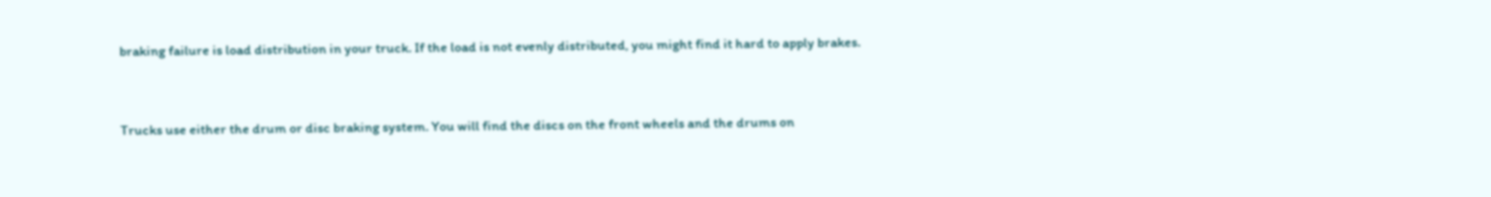braking failure is load distribution in your truck. If the load is not evenly distributed, you might find it hard to apply brakes.


Trucks use either the drum or disc braking system. You will find the discs on the front wheels and the drums on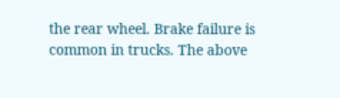the rear wheel. Brake failure is common in trucks. The above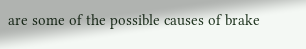are some of the possible causes of brake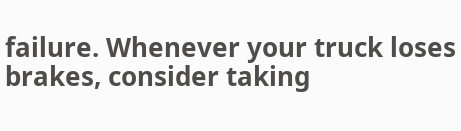failure. Whenever your truck loses brakes, consider taking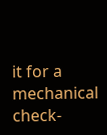it for a mechanical check-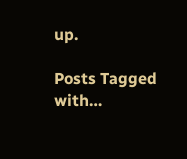up.

Posts Tagged with…